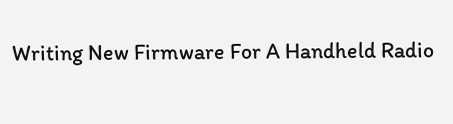Writing New Firmware For A Handheld Radio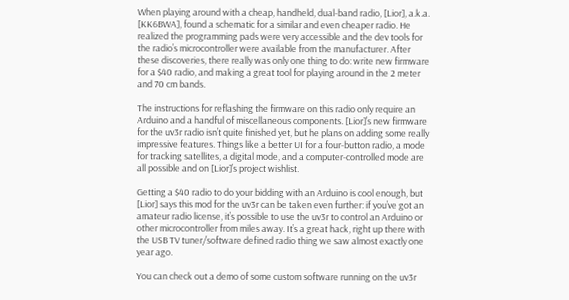When playing around with a cheap, handheld, dual-band radio, [Lior], a.k.a. [KK6BWA], found a schematic for a similar and even cheaper radio. He realized the programming pads were very accessible and the dev tools for the radio’s microcontroller were available from the manufacturer. After these discoveries, there really was only one thing to do: write new firmware for a $40 radio, and making a great tool for playing around in the 2 meter and 70 cm bands.

The instructions for reflashing the firmware on this radio only require an Arduino and a handful of miscellaneous components. [Lior]’s new firmware for the uv3r radio isn’t quite finished yet, but he plans on adding some really impressive features. Things like a better UI for a four-button radio, a mode for tracking satellites, a digital mode, and a computer-controlled mode are all possible and on [Lior]’s project wishlist.

Getting a $40 radio to do your bidding with an Arduino is cool enough, but [Lior] says this mod for the uv3r can be taken even further: if you’ve got an amateur radio license, it’s possible to use the uv3r to control an Arduino or other microcontroller from miles away. It’s a great hack, right up there with the USB TV tuner/software defined radio thing we saw almost exactly one year ago.

You can check out a demo of some custom software running on the uv3r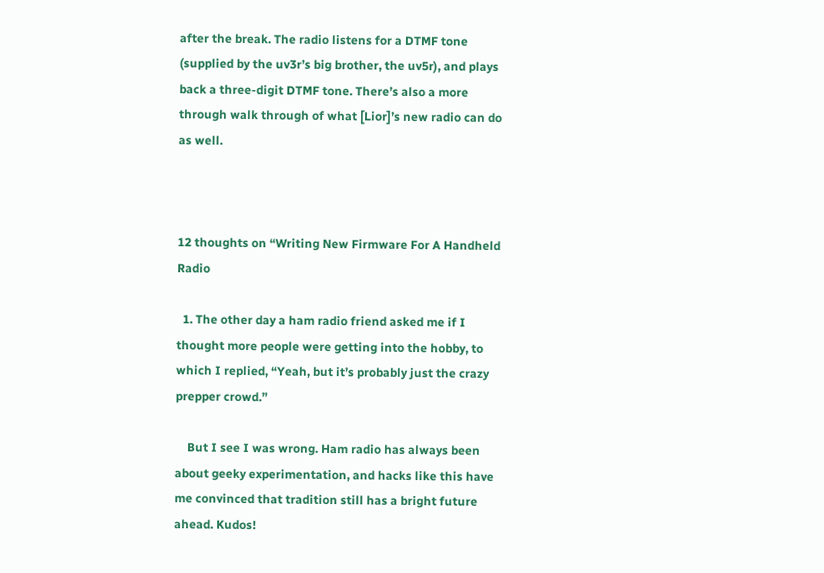after the break. The radio listens for a DTMF tone (supplied by the uv3r’s big brother, the uv5r), and plays back a three-digit DTMF tone. There’s also a more through walk through of what [Lior]’s new radio can do as well.



12 thoughts on “Writing New Firmware For A Handheld Radio

  1. The other day a ham radio friend asked me if I thought more people were getting into the hobby, to which I replied, “Yeah, but it’s probably just the crazy prepper crowd.”

    But I see I was wrong. Ham radio has always been about geeky experimentation, and hacks like this have me convinced that tradition still has a bright future ahead. Kudos!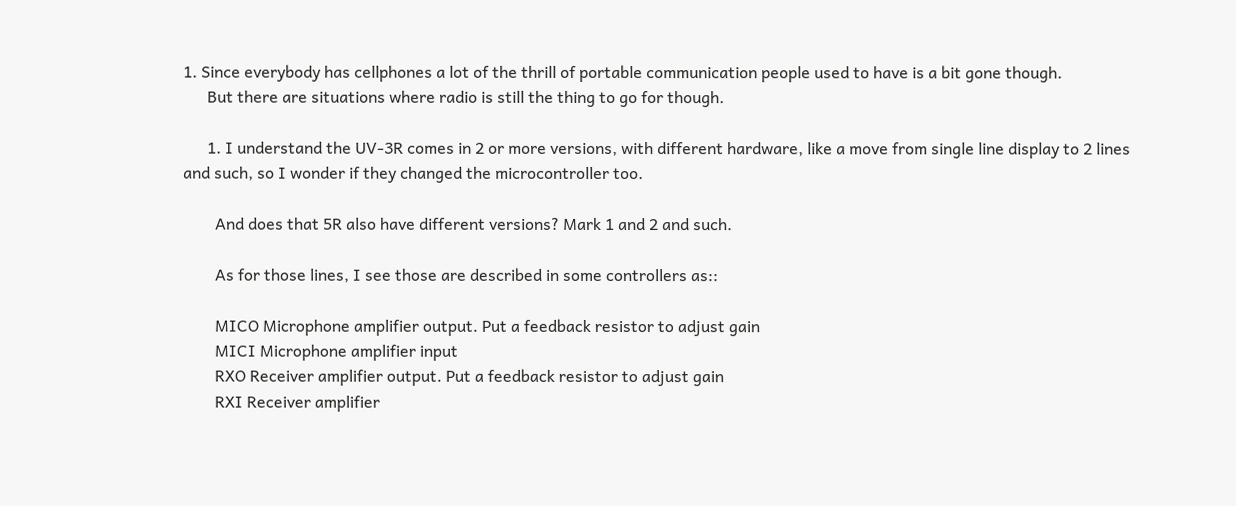1. Since everybody has cellphones a lot of the thrill of portable communication people used to have is a bit gone though.
      But there are situations where radio is still the thing to go for though.

      1. I understand the UV-3R comes in 2 or more versions, with different hardware, like a move from single line display to 2 lines and such, so I wonder if they changed the microcontroller too.

        And does that 5R also have different versions? Mark 1 and 2 and such.

        As for those lines, I see those are described in some controllers as::

        MICO Microphone amplifier output. Put a feedback resistor to adjust gain
        MICI Microphone amplifier input
        RXO Receiver amplifier output. Put a feedback resistor to adjust gain
        RXI Receiver amplifier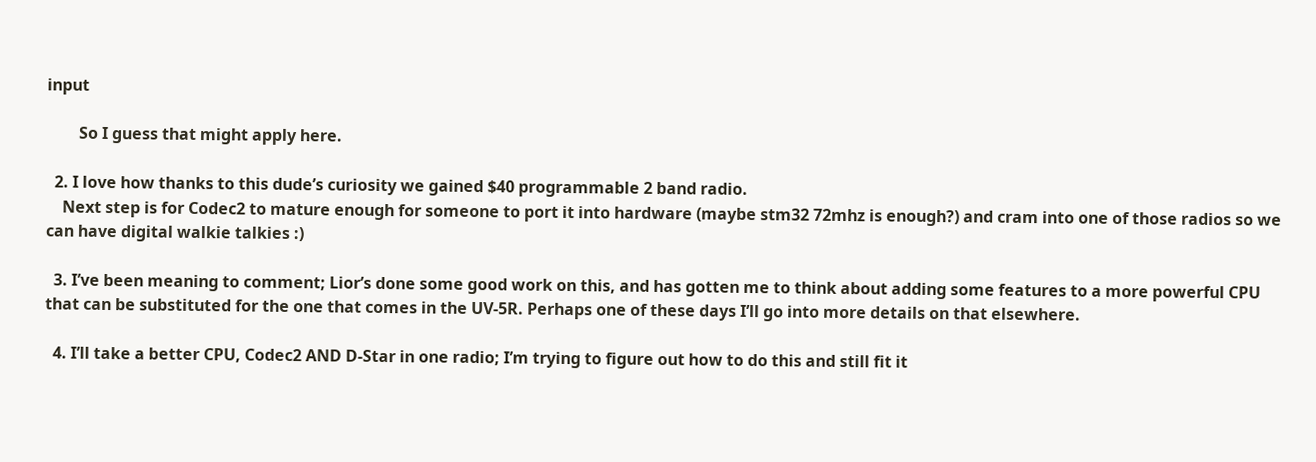input

        So I guess that might apply here.

  2. I love how thanks to this dude’s curiosity we gained $40 programmable 2 band radio.
    Next step is for Codec2 to mature enough for someone to port it into hardware (maybe stm32 72mhz is enough?) and cram into one of those radios so we can have digital walkie talkies :)

  3. I’ve been meaning to comment; Lior’s done some good work on this, and has gotten me to think about adding some features to a more powerful CPU that can be substituted for the one that comes in the UV-5R. Perhaps one of these days I’ll go into more details on that elsewhere.

  4. I’ll take a better CPU, Codec2 AND D-Star in one radio; I’m trying to figure out how to do this and still fit it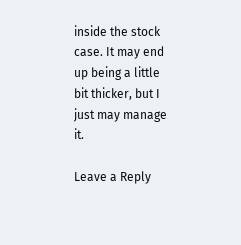inside the stock case. It may end up being a little bit thicker, but I just may manage it.

Leave a Reply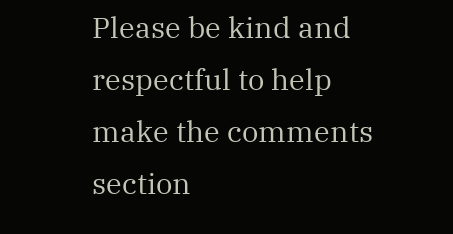Please be kind and respectful to help make the comments section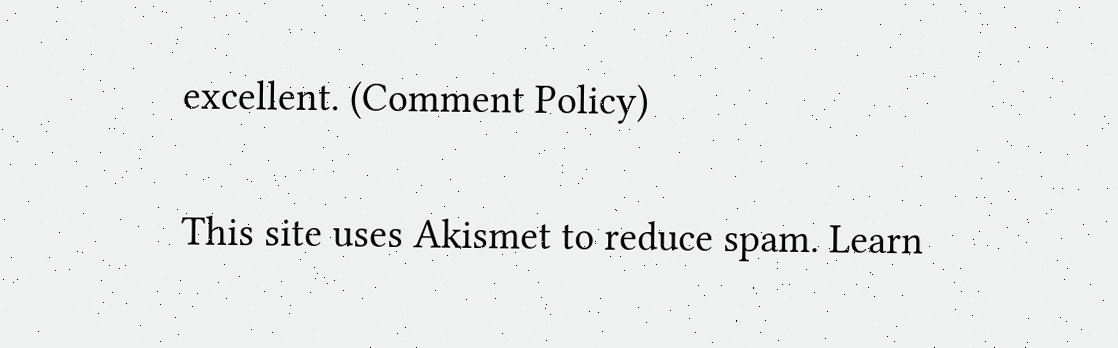excellent. (Comment Policy)

This site uses Akismet to reduce spam. Learn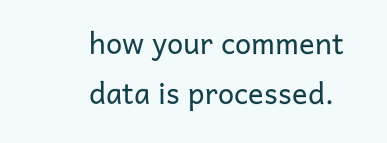how your comment data is processed.